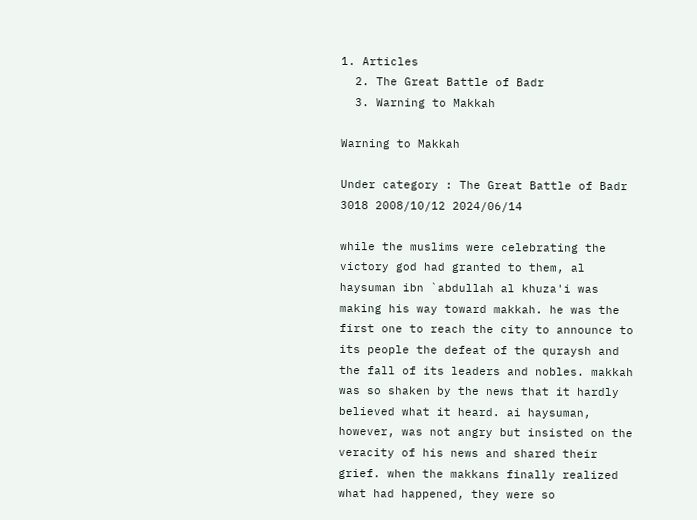1. Articles
  2. The Great Battle of Badr
  3. Warning to Makkah

Warning to Makkah

Under category : The Great Battle of Badr
3018 2008/10/12 2024/06/14

while the muslims were celebrating the victory god had granted to them, al haysuman ibn `abdullah al khuza'i was making his way toward makkah. he was the first one to reach the city to announce to its people the defeat of the quraysh and the fall of its leaders and nobles. makkah was so shaken by the news that it hardly believed what it heard. ai haysuman, however, was not angry but insisted on the veracity of his news and shared their grief. when the makkans finally realized what had happened, they were so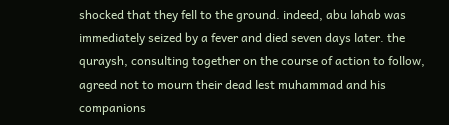shocked that they fell to the ground. indeed, abu lahab was immediately seized by a fever and died seven days later. the quraysh, consulting together on the course of action to follow, agreed not to mourn their dead lest muhammad and his companions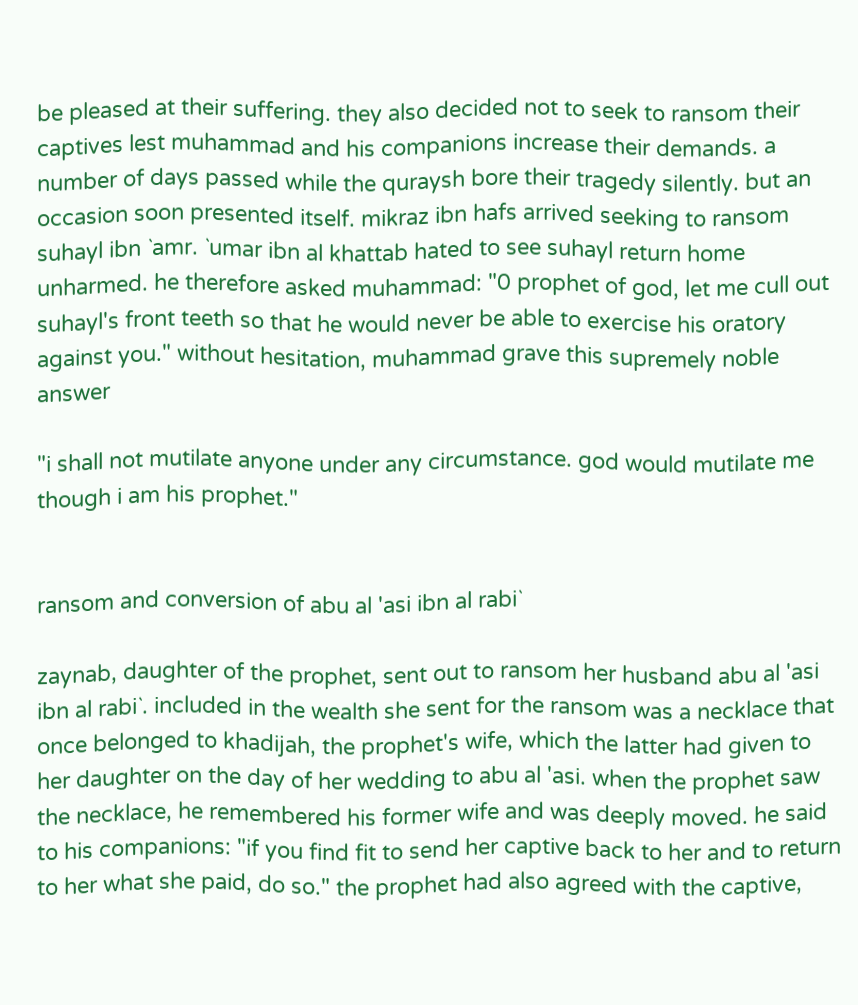be pleased at their suffering. they also decided not to seek to ransom their captives lest muhammad and his companions increase their demands. a number of days passed while the quraysh bore their tragedy silently. but an occasion soon presented itself. mikraz ibn hafs arrived seeking to ransom suhayl ibn `amr. `umar ibn al khattab hated to see suhayl return home unharmed. he therefore asked muhammad: "0 prophet of god, let me cull out suhayl's front teeth so that he would never be able to exercise his oratory against you." without hesitation, muhammad grave this supremely noble answer

"i shall not mutilate anyone under any circumstance. god would mutilate me though i am his prophet."


ransom and conversion of abu al 'asi ibn al rabi`

zaynab, daughter of the prophet, sent out to ransom her husband abu al 'asi ibn al rabi`. included in the wealth she sent for the ransom was a necklace that once belonged to khadijah, the prophet's wife, which the latter had given to her daughter on the day of her wedding to abu al 'asi. when the prophet saw the necklace, he remembered his former wife and was deeply moved. he said to his companions: "if you find fit to send her captive back to her and to return to her what she paid, do so." the prophet had also agreed with the captive,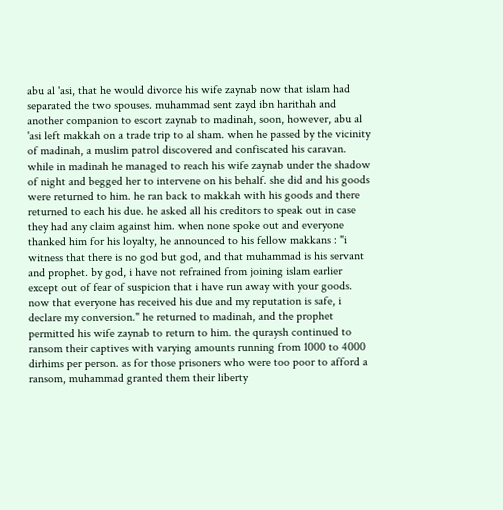abu al 'asi, that he would divorce his wife zaynab now that islam had separated the two spouses. muhammad sent zayd ibn harithah and another companion to escort zaynab to madinah, soon, however, abu al 'asi left makkah on a trade trip to al sham. when he passed by the vicinity of madinah, a muslim patrol discovered and confiscated his caravan. while in madinah he managed to reach his wife zaynab under the shadow of night and begged her to intervene on his behalf. she did and his goods were returned to him. he ran back to makkah with his goods and there returned to each his due. he asked all his creditors to speak out in case they had any claim against him. when none spoke out and everyone thanked him for his loyalty, he announced to his fellow makkans : "i witness that there is no god but god, and that muhammad is his servant and prophet. by god, i have not refrained from joining islam earlier except out of fear of suspicion that i have run away with your goods. now that everyone has received his due and my reputation is safe, i declare my conversion." he returned to madinah, and the prophet permitted his wife zaynab to return to him. the quraysh continued to ransom their captives with varying amounts running from 1000 to 4000 dirhims per person. as for those prisoners who were too poor to afford a ransom, muhammad granted them their liberty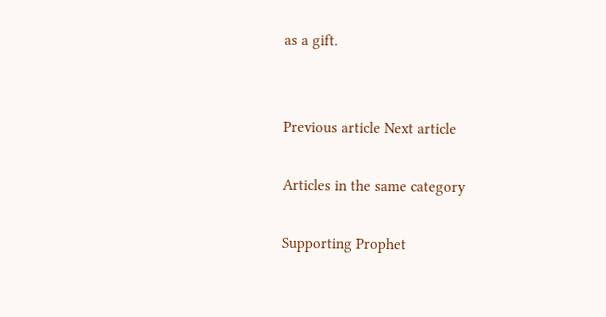as a gift.


Previous article Next article

Articles in the same category

Supporting Prophet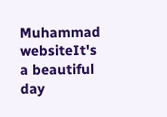Muhammad websiteIt's a beautiful day